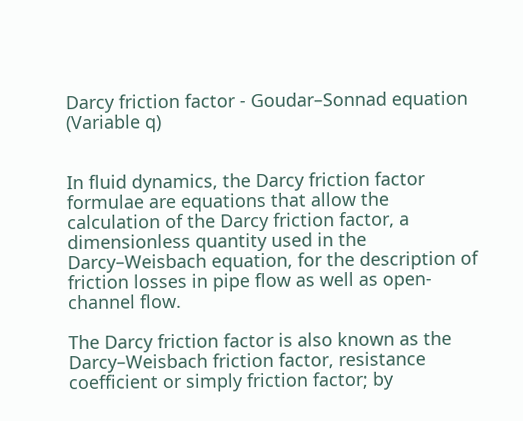Darcy friction factor - Goudar–Sonnad equation (Variable q)


In fluid dynamics, the Darcy friction factor formulae are equations that allow the calculation of the Darcy friction factor, a dimensionless quantity used in the Darcy–Weisbach equation, for the description of friction losses in pipe flow as well as open-channel flow.

The Darcy friction factor is also known as the Darcy–Weisbach friction factor, resistance coefficient or simply friction factor; by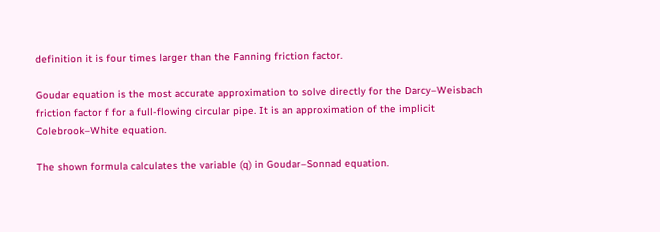definition it is four times larger than the Fanning friction factor.

Goudar equation is the most accurate approximation to solve directly for the Darcy–Weisbach friction factor f for a full-flowing circular pipe. It is an approximation of the implicit Colebrook–White equation.

The shown formula calculates the variable (q) in Goudar–Sonnad equation.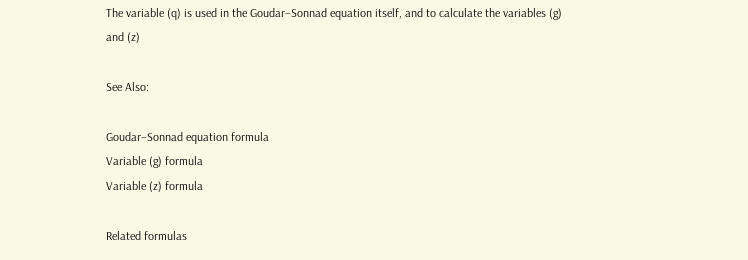The variable (q) is used in the Goudar–Sonnad equation itself, and to calculate the variables (g) and (z)

See Also:

Goudar–Sonnad equation formula
Variable (g) formula
Variable (z) formula

Related formulas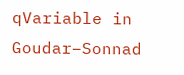qVariable in Goudar–Sonnad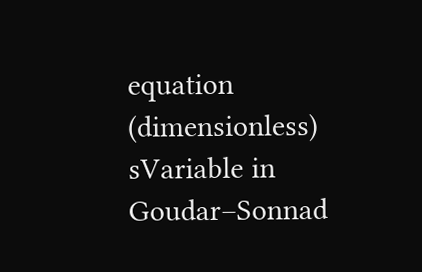equation (dimensionless)
sVariable in Goudar–Sonnad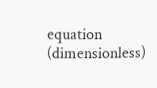equation (dimensionless)